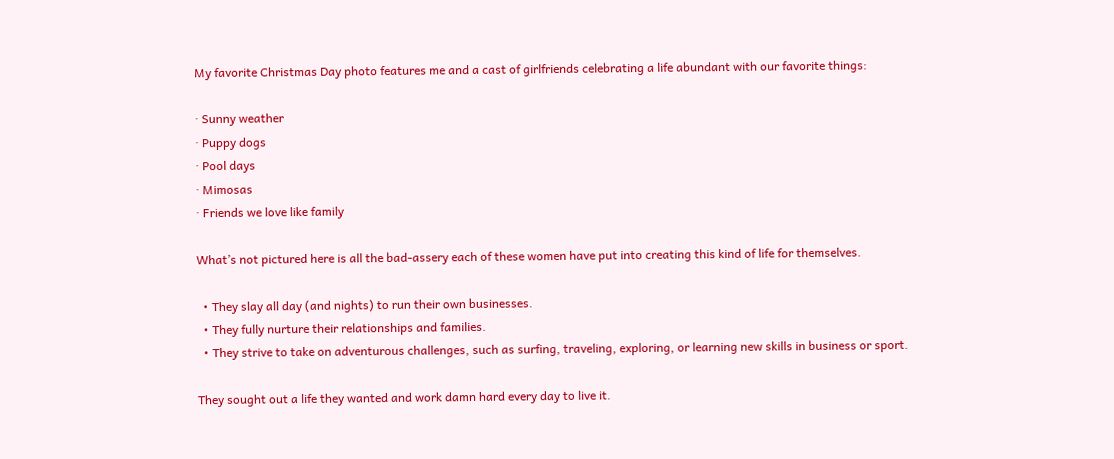My favorite Christmas Day photo features me and a cast of girlfriends celebrating a life abundant with our favorite things:

· Sunny weather
· Puppy dogs
· Pool days
· Mimosas
· Friends we love like family

What’s not pictured here is all the bad-assery each of these women have put into creating this kind of life for themselves.

  • They slay all day (and nights) to run their own businesses.
  • They fully nurture their relationships and families.
  • They strive to take on adventurous challenges, such as surfing, traveling, exploring, or learning new skills in business or sport.

They sought out a life they wanted and work damn hard every day to live it.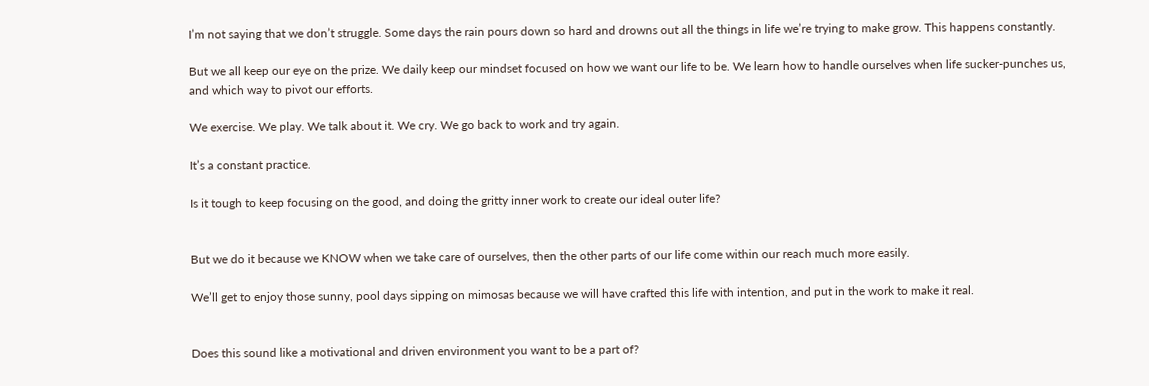I’m not saying that we don’t struggle. Some days the rain pours down so hard and drowns out all the things in life we’re trying to make grow. This happens constantly.

But we all keep our eye on the prize. We daily keep our mindset focused on how we want our life to be. We learn how to handle ourselves when life sucker-punches us, and which way to pivot our efforts.

We exercise. We play. We talk about it. We cry. We go back to work and try again.

It’s a constant practice.

Is it tough to keep focusing on the good, and doing the gritty inner work to create our ideal outer life?


But we do it because we KNOW when we take care of ourselves, then the other parts of our life come within our reach much more easily.

We’ll get to enjoy those sunny, pool days sipping on mimosas because we will have crafted this life with intention, and put in the work to make it real.


Does this sound like a motivational and driven environment you want to be a part of?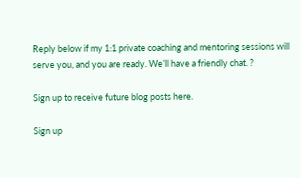Reply below if my 1:1 private coaching and mentoring sessions will serve you, and you are ready. We’ll have a friendly chat. ?

Sign up to receive future blog posts here.

Sign up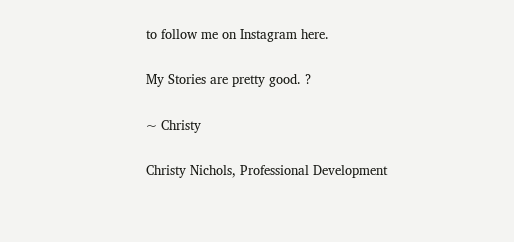to follow me on Instagram here.

My Stories are pretty good. ?

~ Christy

Christy Nichols, Professional Development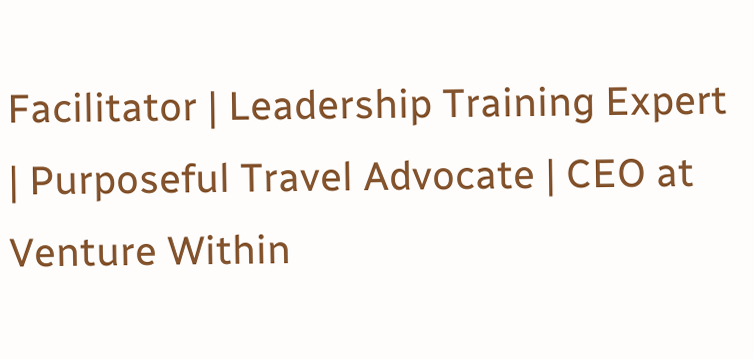Facilitator | Leadership Training Expert | Purposeful Travel Advocate | CEO at Venture Within